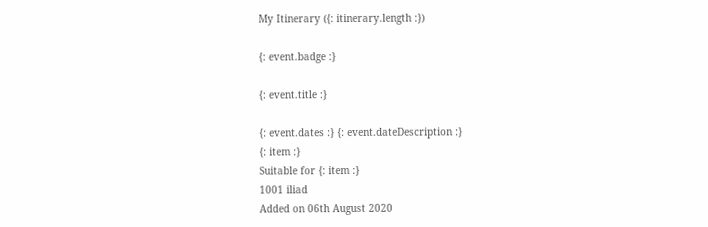My Itinerary ({: itinerary.length :})

{: event.badge :}

{: event.title :}

{: event.dates :} {: event.dateDescription :}
{: item :}
Suitable for {: item :}
1001 iliad
Added on 06th August 2020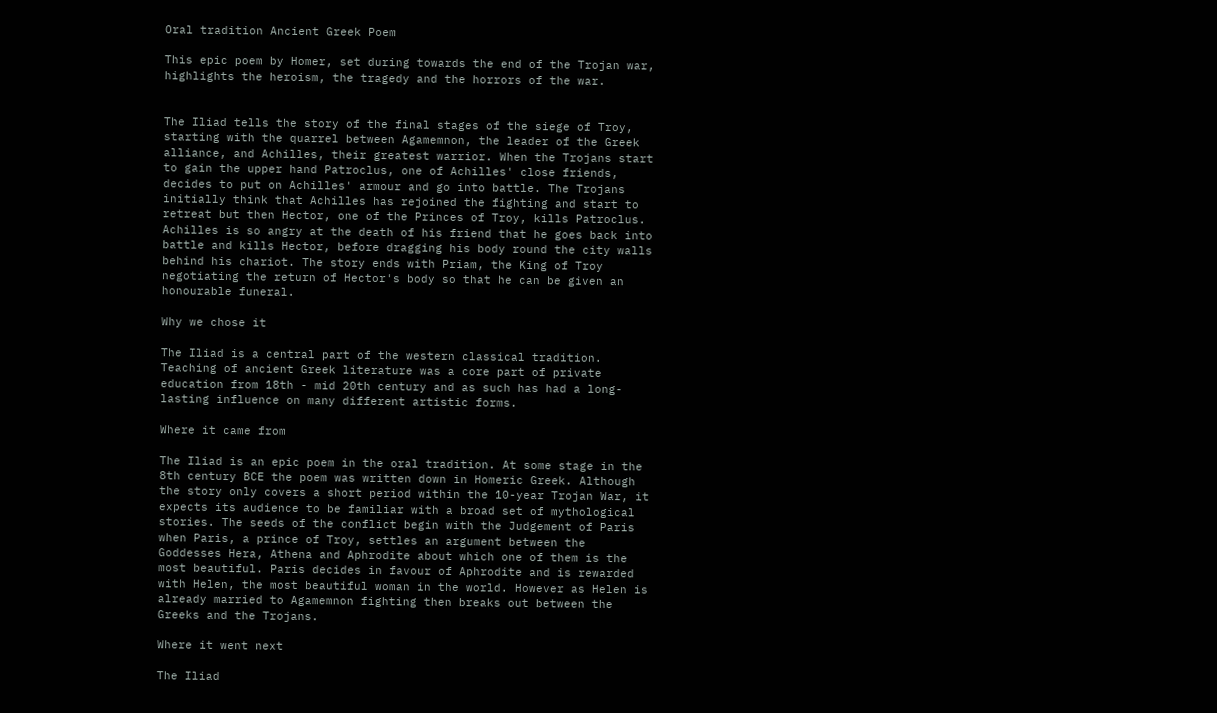Oral tradition Ancient Greek Poem

This epic poem by Homer, set during towards the end of the Trojan war, highlights the heroism, the tragedy and the horrors of the war.


The Iliad tells the story of the final stages of the siege of Troy, starting with the quarrel between Agamemnon, the leader of the Greek alliance, and Achilles, their greatest warrior. When the Trojans start to gain the upper hand Patroclus, one of Achilles' close friends, decides to put on Achilles' armour and go into battle. The Trojans initially think that Achilles has rejoined the fighting and start to retreat but then Hector, one of the Princes of Troy, kills Patroclus. Achilles is so angry at the death of his friend that he goes back into battle and kills Hector, before dragging his body round the city walls behind his chariot. The story ends with Priam, the King of Troy negotiating the return of Hector's body so that he can be given an honourable funeral.

Why we chose it

The Iliad is a central part of the western classical tradition. Teaching of ancient Greek literature was a core part of private education from 18th - mid 20th century and as such has had a long-lasting influence on many different artistic forms.

Where it came from

The Iliad is an epic poem in the oral tradition. At some stage in the 8th century BCE the poem was written down in Homeric Greek. Although the story only covers a short period within the 10-year Trojan War, it expects its audience to be familiar with a broad set of mythological stories. The seeds of the conflict begin with the Judgement of Paris when Paris, a prince of Troy, settles an argument between the Goddesses Hera, Athena and Aphrodite about which one of them is the most beautiful. Paris decides in favour of Aphrodite and is rewarded with Helen, the most beautiful woman in the world. However as Helen is already married to Agamemnon fighting then breaks out between the Greeks and the Trojans.

Where it went next

The Iliad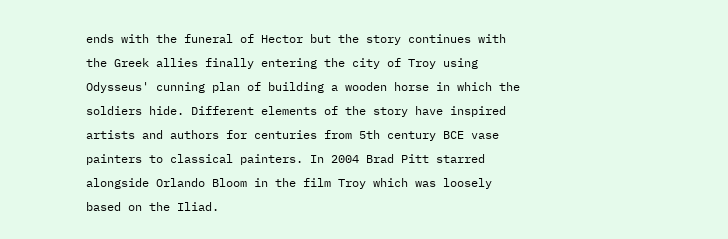ends with the funeral of Hector but the story continues with the Greek allies finally entering the city of Troy using Odysseus' cunning plan of building a wooden horse in which the soldiers hide. Different elements of the story have inspired artists and authors for centuries from 5th century BCE vase painters to classical painters. In 2004 Brad Pitt starred alongside Orlando Bloom in the film Troy which was loosely based on the Iliad.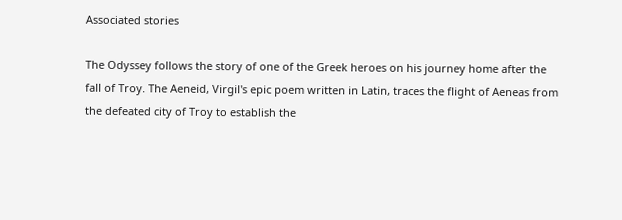Associated stories

The Odyssey follows the story of one of the Greek heroes on his journey home after the fall of Troy. The Aeneid, Virgil's epic poem written in Latin, traces the flight of Aeneas from the defeated city of Troy to establish the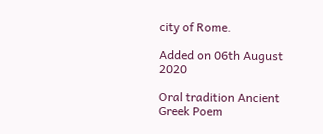city of Rome.

Added on 06th August 2020

Oral tradition Ancient Greek Poem